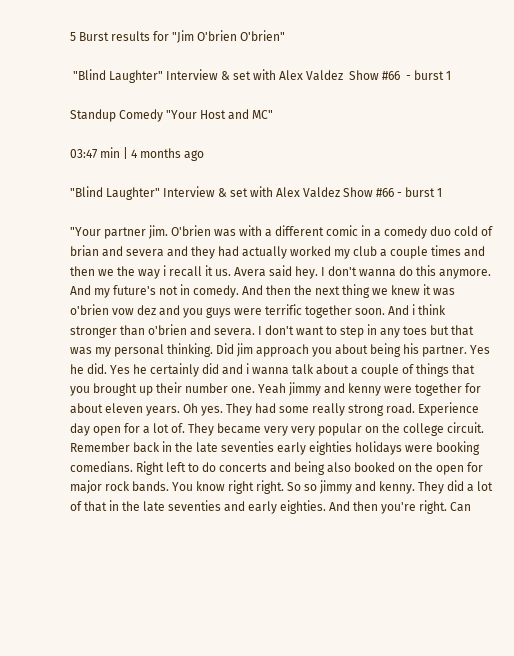5 Burst results for "Jim O'brien O'brien"

 "Blind Laughter" Interview & set with Alex Valdez  Show #66  - burst 1

Standup Comedy "Your Host and MC"

03:47 min | 4 months ago

"Blind Laughter" Interview & set with Alex Valdez Show #66 - burst 1

"Your partner jim. O'brien was with a different comic in a comedy duo cold of brian and severa and they had actually worked my club a couple times and then we the way i recall it us. Avera said hey. I don't wanna do this anymore. And my future's not in comedy. And then the next thing we knew it was o'brien vow dez and you guys were terrific together soon. And i think stronger than o'brien and severa. I don't want to step in any toes but that was my personal thinking. Did jim approach you about being his partner. Yes he did. Yes he certainly did and i wanna talk about a couple of things that you brought up their number one. Yeah jimmy and kenny were together for about eleven years. Oh yes. They had some really strong road. Experience day open for a lot of. They became very very popular on the college circuit. Remember back in the late seventies early eighties holidays were booking comedians. Right left to do concerts and being also booked on the open for major rock bands. You know right right. So so jimmy and kenny. They did a lot of that in the late seventies and early eighties. And then you're right. Can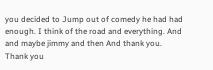you decided to Jump out of comedy he had had enough. I think of the road and everything. And and maybe jimmy and then And thank you. Thank you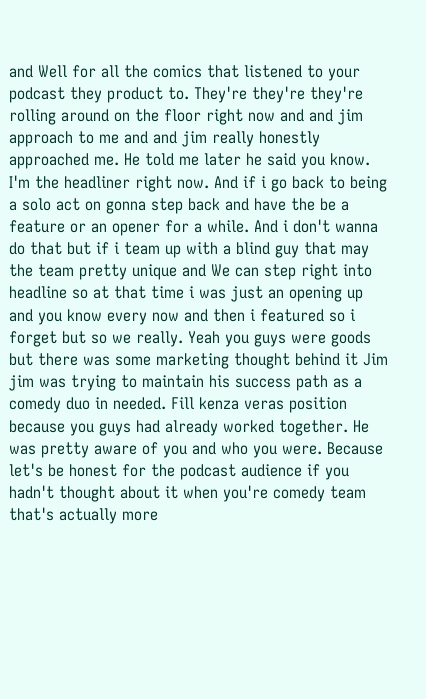and Well for all the comics that listened to your podcast they product to. They're they're they're rolling around on the floor right now and and jim approach to me and and jim really honestly approached me. He told me later he said you know. I'm the headliner right now. And if i go back to being a solo act on gonna step back and have the be a feature or an opener for a while. And i don't wanna do that but if i team up with a blind guy that may the team pretty unique and We can step right into headline so at that time i was just an opening up and you know every now and then i featured so i forget but so we really. Yeah you guys were goods but there was some marketing thought behind it Jim jim was trying to maintain his success path as a comedy duo in needed. Fill kenza veras position because you guys had already worked together. He was pretty aware of you and who you were. Because let's be honest for the podcast audience if you hadn't thought about it when you're comedy team that's actually more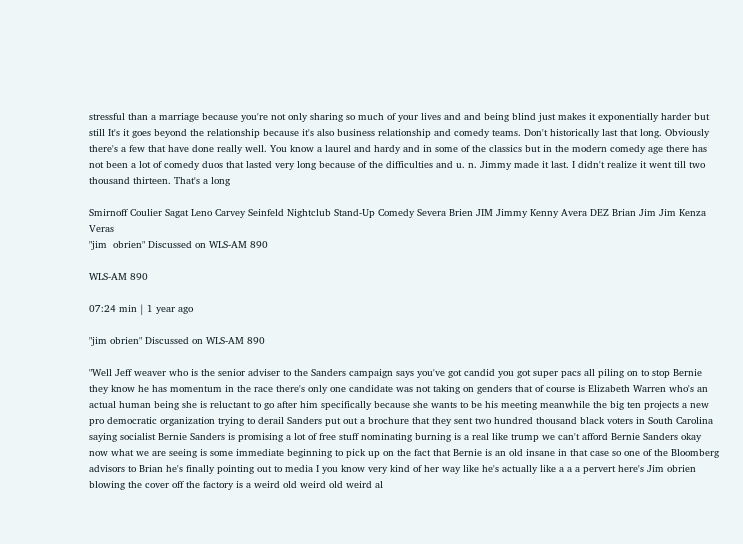stressful than a marriage because you're not only sharing so much of your lives and and being blind just makes it exponentially harder but still It's it goes beyond the relationship because it's also business relationship and comedy teams. Don't historically last that long. Obviously there's a few that have done really well. You know a laurel and hardy and in some of the classics but in the modern comedy age there has not been a lot of comedy duos that lasted very long because of the difficulties and u. n. Jimmy made it last. I didn't realize it went till two thousand thirteen. That's a long

Smirnoff Coulier Sagat Leno Carvey Seinfeld Nightclub Stand-Up Comedy Severa Brien JIM Jimmy Kenny Avera DEZ Brian Jim Jim Kenza Veras
"jim  obrien" Discussed on WLS-AM 890

WLS-AM 890

07:24 min | 1 year ago

"jim obrien" Discussed on WLS-AM 890

"Well Jeff weaver who is the senior adviser to the Sanders campaign says you've got candid you got super pacs all piling on to stop Bernie they know he has momentum in the race there's only one candidate was not taking on genders that of course is Elizabeth Warren who's an actual human being she is reluctant to go after him specifically because she wants to be his meeting meanwhile the big ten projects a new pro democratic organization trying to derail Sanders put out a brochure that they sent two hundred thousand black voters in South Carolina saying socialist Bernie Sanders is promising a lot of free stuff nominating burning is a real like trump we can't afford Bernie Sanders okay now what we are seeing is some immediate beginning to pick up on the fact that Bernie is an old insane in that case so one of the Bloomberg advisors to Brian he's finally pointing out to media I you know very kind of her way like he's actually like a a a pervert here's Jim obrien blowing the cover off the factory is a weird old weird old weird al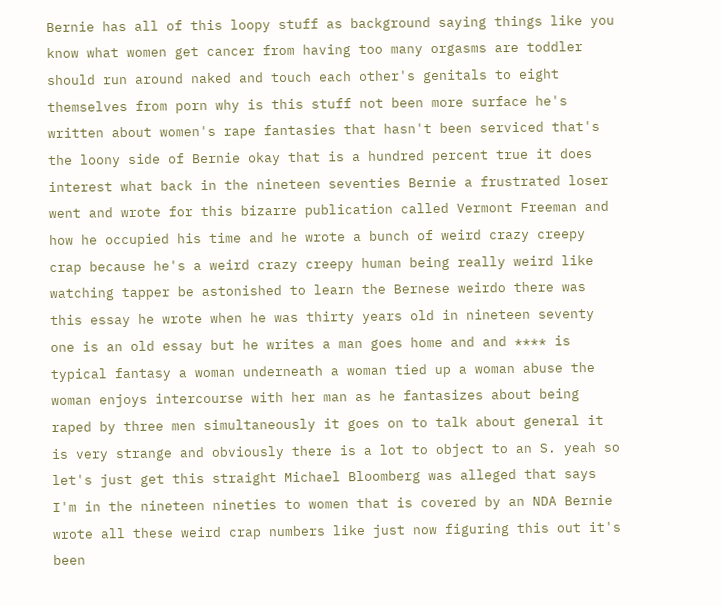Bernie has all of this loopy stuff as background saying things like you know what women get cancer from having too many orgasms are toddler should run around naked and touch each other's genitals to eight themselves from porn why is this stuff not been more surface he's written about women's rape fantasies that hasn't been serviced that's the loony side of Bernie okay that is a hundred percent true it does interest what back in the nineteen seventies Bernie a frustrated loser went and wrote for this bizarre publication called Vermont Freeman and how he occupied his time and he wrote a bunch of weird crazy creepy crap because he's a weird crazy creepy human being really weird like watching tapper be astonished to learn the Bernese weirdo there was this essay he wrote when he was thirty years old in nineteen seventy one is an old essay but he writes a man goes home and and **** is typical fantasy a woman underneath a woman tied up a woman abuse the woman enjoys intercourse with her man as he fantasizes about being raped by three men simultaneously it goes on to talk about general it is very strange and obviously there is a lot to object to an S. yeah so let's just get this straight Michael Bloomberg was alleged that says I'm in the nineteen nineties to women that is covered by an NDA Bernie wrote all these weird crap numbers like just now figuring this out it's been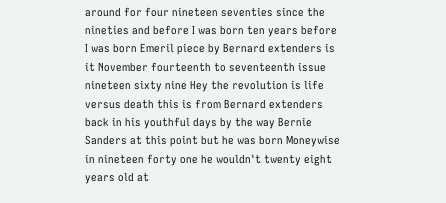around for four nineteen seventies since the nineties and before I was born ten years before I was born Emeril piece by Bernard extenders is it November fourteenth to seventeenth issue nineteen sixty nine Hey the revolution is life versus death this is from Bernard extenders back in his youthful days by the way Bernie Sanders at this point but he was born Moneywise in nineteen forty one he wouldn't twenty eight years old at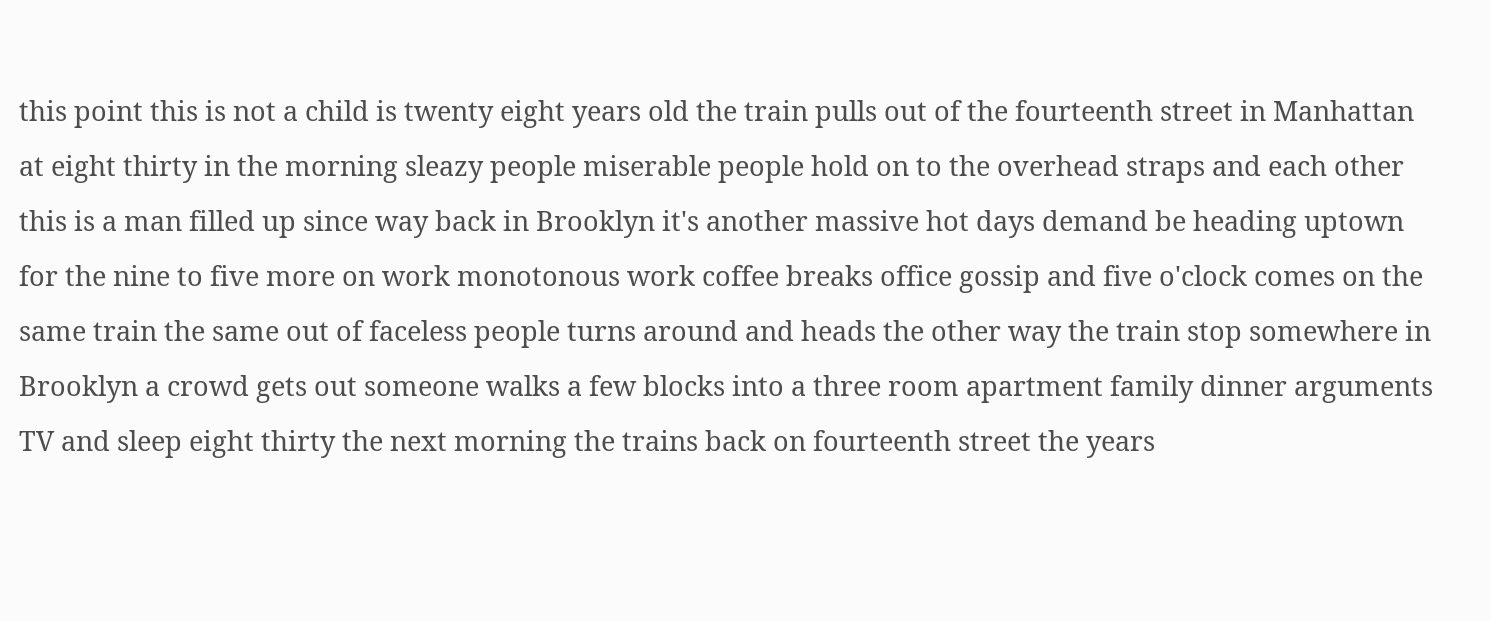this point this is not a child is twenty eight years old the train pulls out of the fourteenth street in Manhattan at eight thirty in the morning sleazy people miserable people hold on to the overhead straps and each other this is a man filled up since way back in Brooklyn it's another massive hot days demand be heading uptown for the nine to five more on work monotonous work coffee breaks office gossip and five o'clock comes on the same train the same out of faceless people turns around and heads the other way the train stop somewhere in Brooklyn a crowd gets out someone walks a few blocks into a three room apartment family dinner arguments TV and sleep eight thirty the next morning the trains back on fourteenth street the years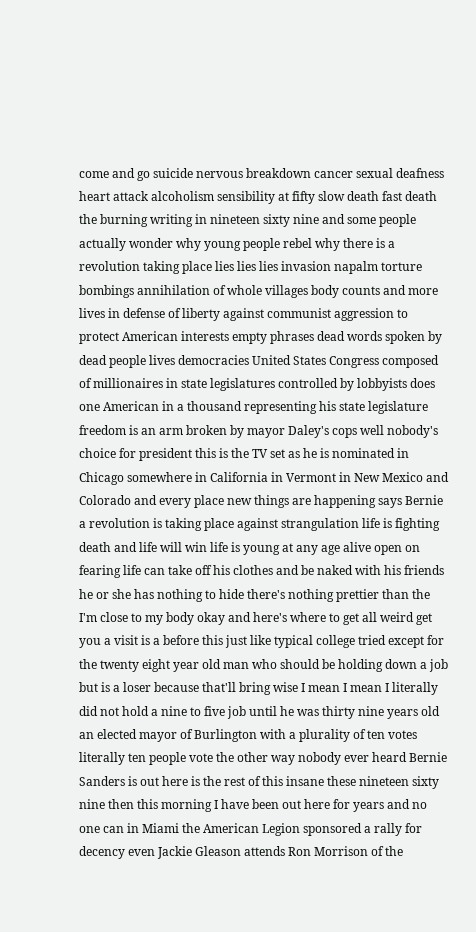come and go suicide nervous breakdown cancer sexual deafness heart attack alcoholism sensibility at fifty slow death fast death the burning writing in nineteen sixty nine and some people actually wonder why young people rebel why there is a revolution taking place lies lies lies invasion napalm torture bombings annihilation of whole villages body counts and more lives in defense of liberty against communist aggression to protect American interests empty phrases dead words spoken by dead people lives democracies United States Congress composed of millionaires in state legislatures controlled by lobbyists does one American in a thousand representing his state legislature freedom is an arm broken by mayor Daley's cops well nobody's choice for president this is the TV set as he is nominated in Chicago somewhere in California in Vermont in New Mexico and Colorado and every place new things are happening says Bernie a revolution is taking place against strangulation life is fighting death and life will win life is young at any age alive open on fearing life can take off his clothes and be naked with his friends he or she has nothing to hide there's nothing prettier than the I'm close to my body okay and here's where to get all weird get you a visit is a before this just like typical college tried except for the twenty eight year old man who should be holding down a job but is a loser because that'll bring wise I mean I mean I literally did not hold a nine to five job until he was thirty nine years old an elected mayor of Burlington with a plurality of ten votes literally ten people vote the other way nobody ever heard Bernie Sanders is out here is the rest of this insane these nineteen sixty nine then this morning I have been out here for years and no one can in Miami the American Legion sponsored a rally for decency even Jackie Gleason attends Ron Morrison of the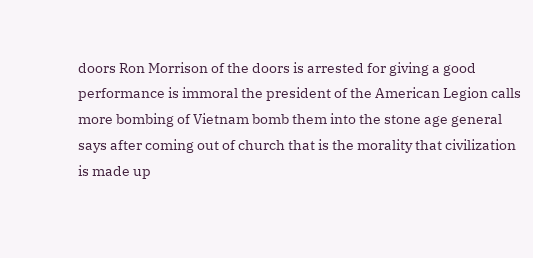doors Ron Morrison of the doors is arrested for giving a good performance is immoral the president of the American Legion calls more bombing of Vietnam bomb them into the stone age general says after coming out of church that is the morality that civilization is made up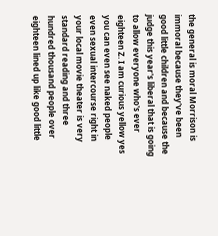the general is moral Morrison is immoral because they've been good little children and because the judge this year's liberal that is going to allow everyone who's ever eighteen Z. I am curious yellow yes you can even see naked people even sexual intercourse right in your local movie theater is very standard reading and three hundred thousand people over eighteen lined up like good little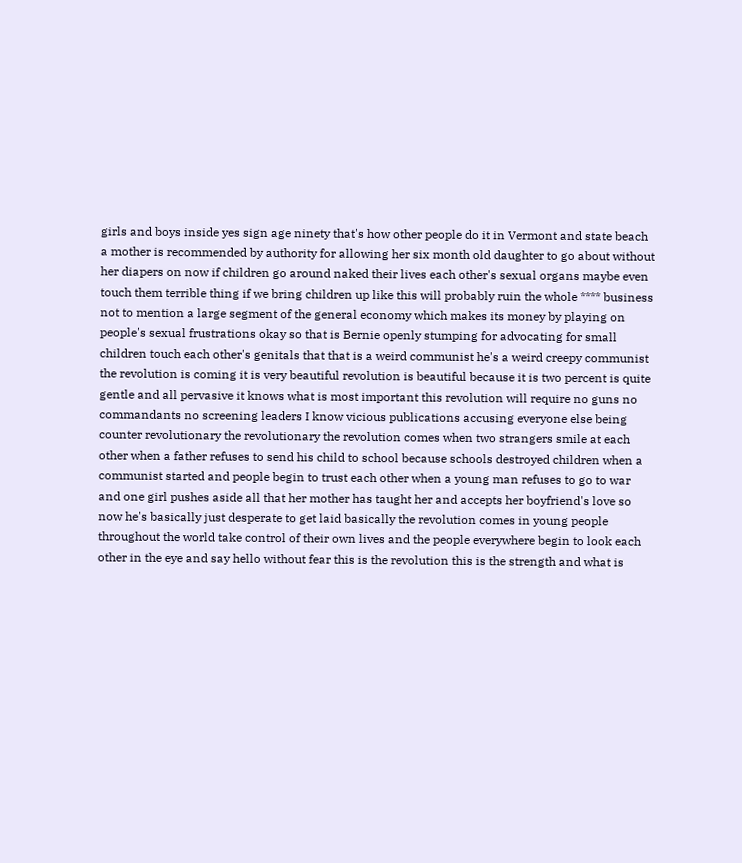girls and boys inside yes sign age ninety that's how other people do it in Vermont and state beach a mother is recommended by authority for allowing her six month old daughter to go about without her diapers on now if children go around naked their lives each other's sexual organs maybe even touch them terrible thing if we bring children up like this will probably ruin the whole **** business not to mention a large segment of the general economy which makes its money by playing on people's sexual frustrations okay so that is Bernie openly stumping for advocating for small children touch each other's genitals that that is a weird communist he's a weird creepy communist the revolution is coming it is very beautiful revolution is beautiful because it is two percent is quite gentle and all pervasive it knows what is most important this revolution will require no guns no commandants no screening leaders I know vicious publications accusing everyone else being counter revolutionary the revolutionary the revolution comes when two strangers smile at each other when a father refuses to send his child to school because schools destroyed children when a communist started and people begin to trust each other when a young man refuses to go to war and one girl pushes aside all that her mother has taught her and accepts her boyfriend's love so now he's basically just desperate to get laid basically the revolution comes in young people throughout the world take control of their own lives and the people everywhere begin to look each other in the eye and say hello without fear this is the revolution this is the strength and what is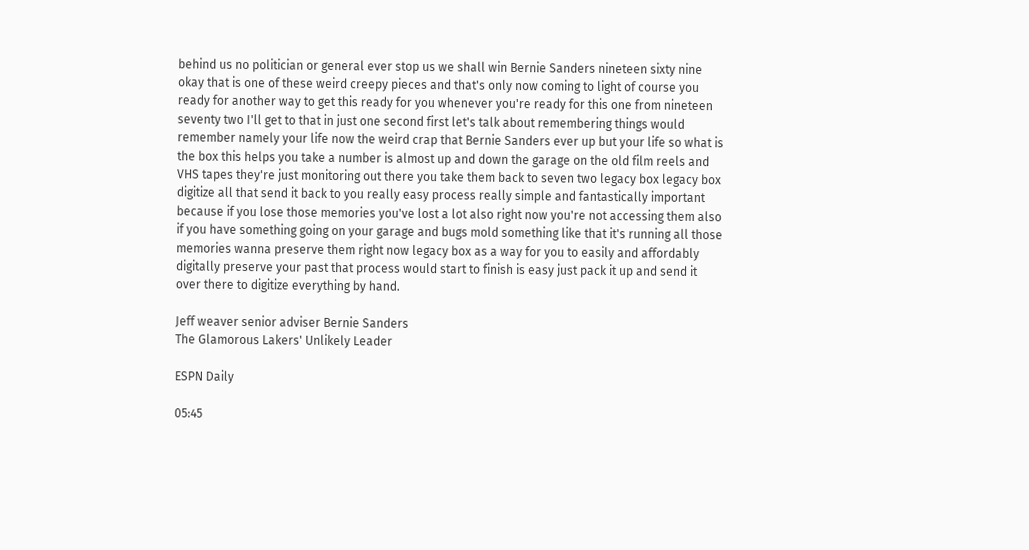behind us no politician or general ever stop us we shall win Bernie Sanders nineteen sixty nine okay that is one of these weird creepy pieces and that's only now coming to light of course you ready for another way to get this ready for you whenever you're ready for this one from nineteen seventy two I'll get to that in just one second first let's talk about remembering things would remember namely your life now the weird crap that Bernie Sanders ever up but your life so what is the box this helps you take a number is almost up and down the garage on the old film reels and VHS tapes they're just monitoring out there you take them back to seven two legacy box legacy box digitize all that send it back to you really easy process really simple and fantastically important because if you lose those memories you've lost a lot also right now you're not accessing them also if you have something going on your garage and bugs mold something like that it's running all those memories wanna preserve them right now legacy box as a way for you to easily and affordably digitally preserve your past that process would start to finish is easy just pack it up and send it over there to digitize everything by hand.

Jeff weaver senior adviser Bernie Sanders
The Glamorous Lakers' Unlikely Leader

ESPN Daily

05:45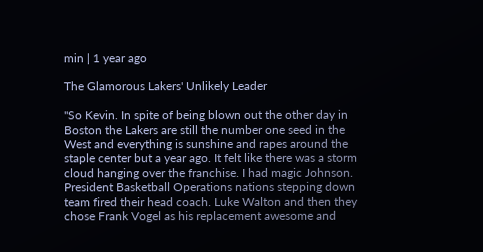min | 1 year ago

The Glamorous Lakers' Unlikely Leader

"So Kevin. In spite of being blown out the other day in Boston the Lakers are still the number one seed in the West and everything is sunshine and rapes around the staple center but a year ago. It felt like there was a storm cloud hanging over the franchise. I had magic Johnson. President Basketball Operations nations stepping down team fired their head coach. Luke Walton and then they chose Frank Vogel as his replacement awesome and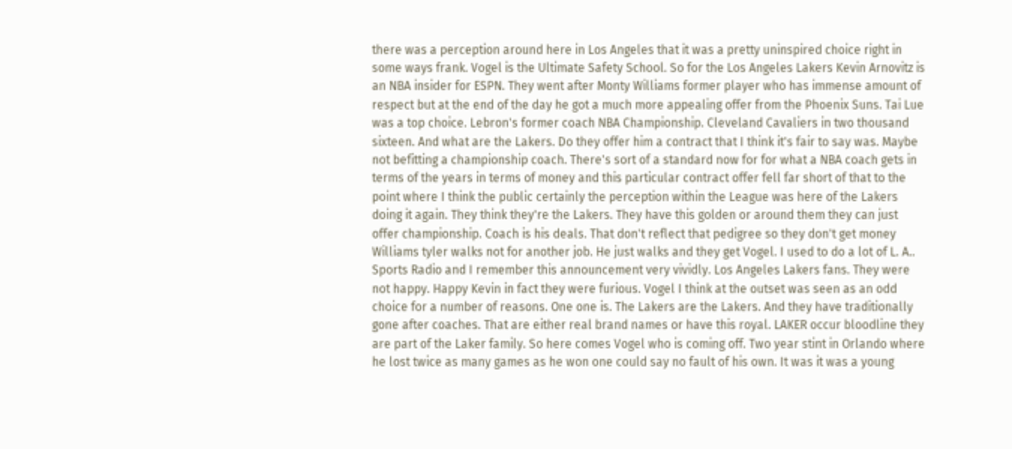there was a perception around here in Los Angeles that it was a pretty uninspired choice right in some ways frank. Vogel is the Ultimate Safety School. So for the Los Angeles Lakers Kevin Arnovitz is an NBA insider for ESPN. They went after Monty Williams former player who has immense amount of respect but at the end of the day he got a much more appealing offer from the Phoenix Suns. Tai Lue was a top choice. Lebron's former coach NBA Championship. Cleveland Cavaliers in two thousand sixteen. And what are the Lakers. Do they offer him a contract that I think it's fair to say was. Maybe not befitting a championship coach. There's sort of a standard now for for what a NBA coach gets in terms of the years in terms of money and this particular contract offer fell far short of that to the point where I think the public certainly the perception within the League was here of the Lakers doing it again. They think they're the Lakers. They have this golden or around them they can just offer championship. Coach is his deals. That don't reflect that pedigree so they don't get money Williams tyler walks not for another job. He just walks and they get Vogel. I used to do a lot of L. A.. Sports Radio and I remember this announcement very vividly. Los Angeles Lakers fans. They were not happy. Happy Kevin in fact they were furious. Vogel I think at the outset was seen as an odd choice for a number of reasons. One one is. The Lakers are the Lakers. And they have traditionally gone after coaches. That are either real brand names or have this royal. LAKER occur bloodline they are part of the Laker family. So here comes Vogel who is coming off. Two year stint in Orlando where he lost twice as many games as he won one could say no fault of his own. It was it was a young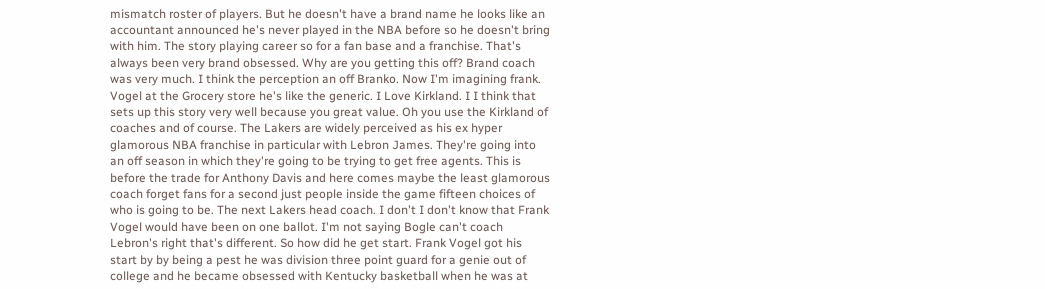mismatch roster of players. But he doesn't have a brand name he looks like an accountant announced he's never played in the NBA before so he doesn't bring with him. The story playing career so for a fan base and a franchise. That's always been very brand obsessed. Why are you getting this off? Brand coach was very much. I think the perception an off Branko. Now I'm imagining frank. Vogel at the Grocery store he's like the generic. I Love Kirkland. I I think that sets up this story very well because you great value. Oh you use the Kirkland of coaches and of course. The Lakers are widely perceived as his ex hyper glamorous NBA franchise in particular with Lebron James. They're going into an off season in which they're going to be trying to get free agents. This is before the trade for Anthony Davis and here comes maybe the least glamorous coach forget fans for a second just people inside the game fifteen choices of who is going to be. The next Lakers head coach. I don't I don't know that Frank Vogel would have been on one ballot. I'm not saying Bogle can't coach Lebron's right that's different. So how did he get start. Frank Vogel got his start by by being a pest he was division three point guard for a genie out of college and he became obsessed with Kentucky basketball when he was at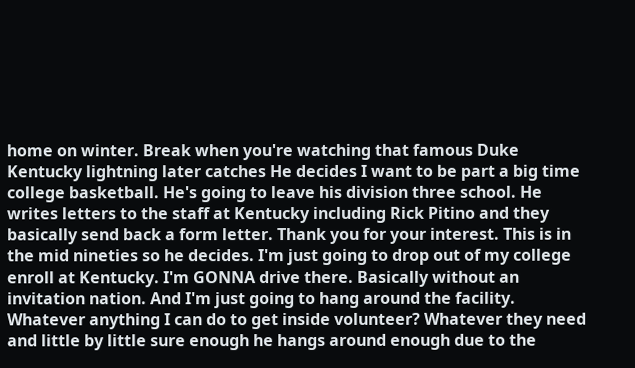home on winter. Break when you're watching that famous Duke Kentucky lightning later catches He decides I want to be part a big time college basketball. He's going to leave his division three school. He writes letters to the staff at Kentucky including Rick Pitino and they basically send back a form letter. Thank you for your interest. This is in the mid nineties so he decides. I'm just going to drop out of my college enroll at Kentucky. I'm GONNA drive there. Basically without an invitation nation. And I'm just going to hang around the facility. Whatever anything I can do to get inside volunteer? Whatever they need and little by little sure enough he hangs around enough due to the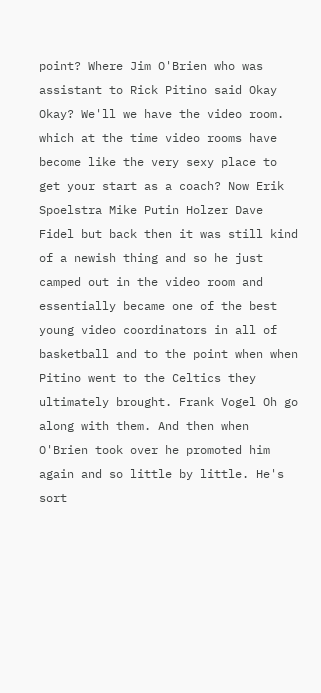point? Where Jim O'Brien who was assistant to Rick Pitino said Okay Okay? We'll we have the video room. which at the time video rooms have become like the very sexy place to get your start as a coach? Now Erik Spoelstra Mike Putin Holzer Dave Fidel but back then it was still kind of a newish thing and so he just camped out in the video room and essentially became one of the best young video coordinators in all of basketball and to the point when when Pitino went to the Celtics they ultimately brought. Frank Vogel Oh go along with them. And then when O'Brien took over he promoted him again and so little by little. He's sort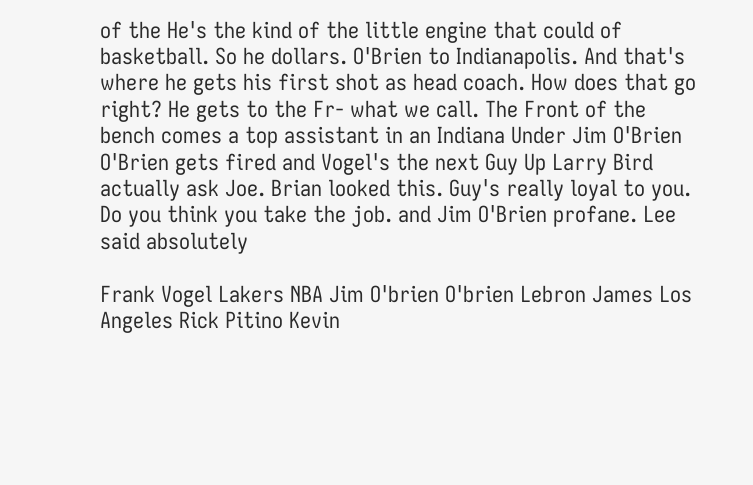of the He's the kind of the little engine that could of basketball. So he dollars. O'Brien to Indianapolis. And that's where he gets his first shot as head coach. How does that go right? He gets to the Fr- what we call. The Front of the bench comes a top assistant in an Indiana Under Jim O'Brien O'Brien gets fired and Vogel's the next Guy Up Larry Bird actually ask Joe. Brian looked this. Guy's really loyal to you. Do you think you take the job. and Jim O'Brien profane. Lee said absolutely

Frank Vogel Lakers NBA Jim O'brien O'brien Lebron James Los Angeles Rick Pitino Kevin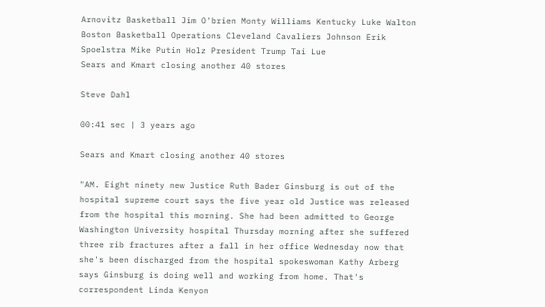Arnovitz Basketball Jim O'brien Monty Williams Kentucky Luke Walton Boston Basketball Operations Cleveland Cavaliers Johnson Erik Spoelstra Mike Putin Holz President Trump Tai Lue
Sears and Kmart closing another 40 stores

Steve Dahl

00:41 sec | 3 years ago

Sears and Kmart closing another 40 stores

"AM. Eight ninety new Justice Ruth Bader Ginsburg is out of the hospital supreme court says the five year old Justice was released from the hospital this morning. She had been admitted to George Washington University hospital Thursday morning after she suffered three rib fractures after a fall in her office Wednesday now that she's been discharged from the hospital spokeswoman Kathy Arberg says Ginsburg is doing well and working from home. That's correspondent Linda Kenyon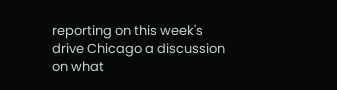reporting on this week's drive Chicago a discussion on what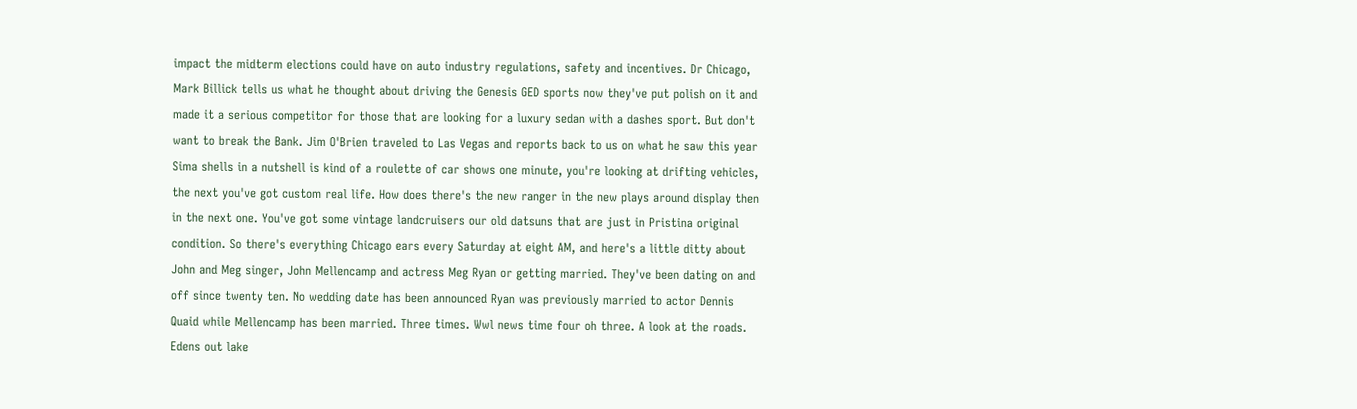impact the midterm elections could have on auto industry regulations, safety and incentives. Dr Chicago, Mark Billick tells us what he thought about driving the Genesis GED sports now they've put polish on it and made it a serious competitor for those that are looking for a luxury sedan with a dashes sport. But don't want to break the Bank. Jim O'Brien traveled to Las Vegas and reports back to us on what he saw this year Sima shells in a nutshell is kind of a roulette of car shows one minute, you're looking at drifting vehicles, the next you've got custom real life. How does there's the new ranger in the new plays around display then in the next one. You've got some vintage landcruisers our old datsuns that are just in Pristina original condition. So there's everything Chicago ears every Saturday at eight AM, and here's a little ditty about John and Meg singer, John Mellencamp and actress Meg Ryan or getting married. They've been dating on and off since twenty ten. No wedding date has been announced Ryan was previously married to actor Dennis Quaid while Mellencamp has been married. Three times. Wwl news time four oh three. A look at the roads. Edens out lake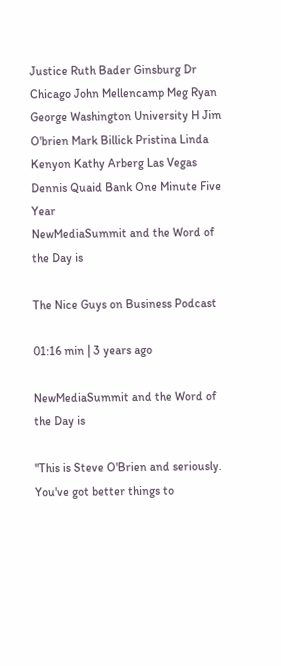Justice Ruth Bader Ginsburg Dr Chicago John Mellencamp Meg Ryan George Washington University H Jim O'brien Mark Billick Pristina Linda Kenyon Kathy Arberg Las Vegas Dennis Quaid Bank One Minute Five Year
NewMediaSummit and the Word of the Day is

The Nice Guys on Business Podcast

01:16 min | 3 years ago

NewMediaSummit and the Word of the Day is

"This is Steve O'Brien and seriously. You've got better things to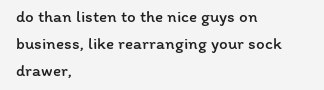do than listen to the nice guys on business, like rearranging your sock drawer,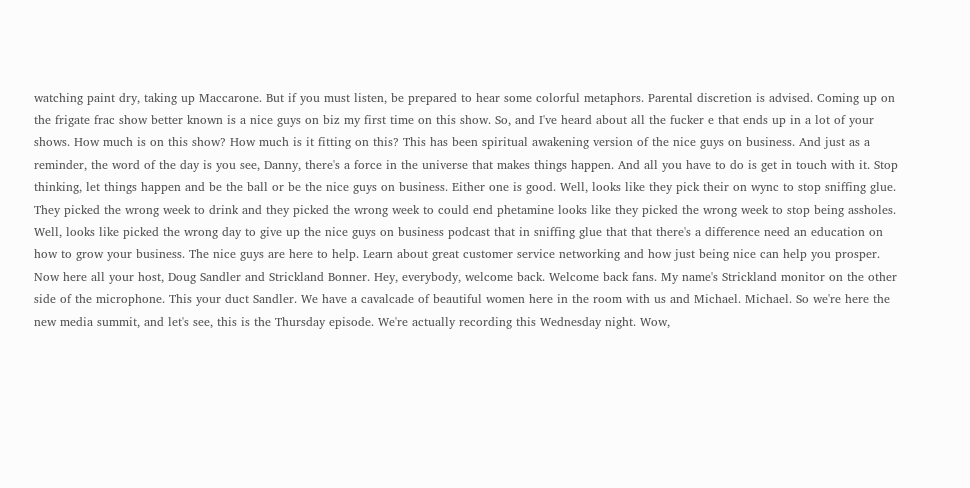watching paint dry, taking up Maccarone. But if you must listen, be prepared to hear some colorful metaphors. Parental discretion is advised. Coming up on the frigate frac show better known is a nice guys on biz my first time on this show. So, and I've heard about all the fucker e that ends up in a lot of your shows. How much is on this show? How much is it fitting on this? This has been spiritual awakening version of the nice guys on business. And just as a reminder, the word of the day is you see, Danny, there's a force in the universe that makes things happen. And all you have to do is get in touch with it. Stop thinking, let things happen and be the ball or be the nice guys on business. Either one is good. Well, looks like they pick their on wync to stop sniffing glue. They picked the wrong week to drink and they picked the wrong week to could end phetamine looks like they picked the wrong week to stop being assholes. Well, looks like picked the wrong day to give up the nice guys on business podcast that in sniffing glue that that there's a difference need an education on how to grow your business. The nice guys are here to help. Learn about great customer service networking and how just being nice can help you prosper. Now here all your host, Doug Sandler and Strickland Bonner. Hey, everybody, welcome back. Welcome back fans. My name's Strickland monitor on the other side of the microphone. This your duct Sandler. We have a cavalcade of beautiful women here in the room with us and Michael. Michael. So we're here the new media summit, and let's see, this is the Thursday episode. We're actually recording this Wednesday night. Wow,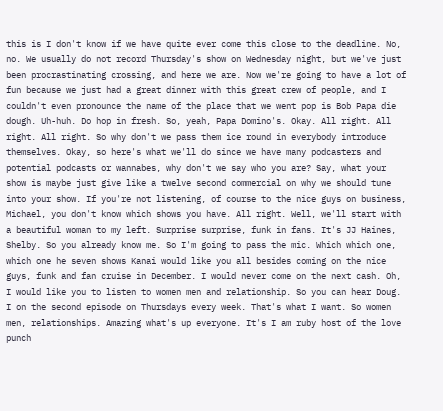this is I don't know if we have quite ever come this close to the deadline. No, no. We usually do not record Thursday's show on Wednesday night, but we've just been procrastinating crossing, and here we are. Now we're going to have a lot of fun because we just had a great dinner with this great crew of people, and I couldn't even pronounce the name of the place that we went pop is Bob Papa die dough. Uh-huh. Do hop in fresh. So, yeah, Papa Domino's. Okay. All right. All right. All right. So why don't we pass them ice round in everybody introduce themselves. Okay, so here's what we'll do since we have many podcasters and potential podcasts or wannabes, why don't we say who you are? Say, what your show is maybe just give like a twelve second commercial on why we should tune into your show. If you're not listening, of course to the nice guys on business, Michael, you don't know which shows you have. All right. Well, we'll start with a beautiful woman to my left. Surprise surprise, funk in fans. It's JJ Haines, Shelby. So you already know me. So I'm going to pass the mic. Which which one, which one he seven shows Kanai would like you all besides coming on the nice guys, funk and fan cruise in December. I would never come on the next cash. Oh, I would like you to listen to women men and relationship. So you can hear Doug. I on the second episode on Thursdays every week. That's what I want. So women men, relationships. Amazing what's up everyone. It's I am ruby host of the love punch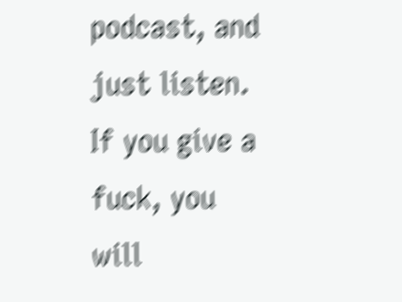podcast, and just listen. If you give a fuck, you will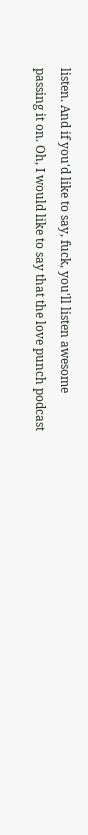listen. And if you'd like to say, fuck, you'll listen awesome passing it on. Oh, I would like to say that the love punch podcast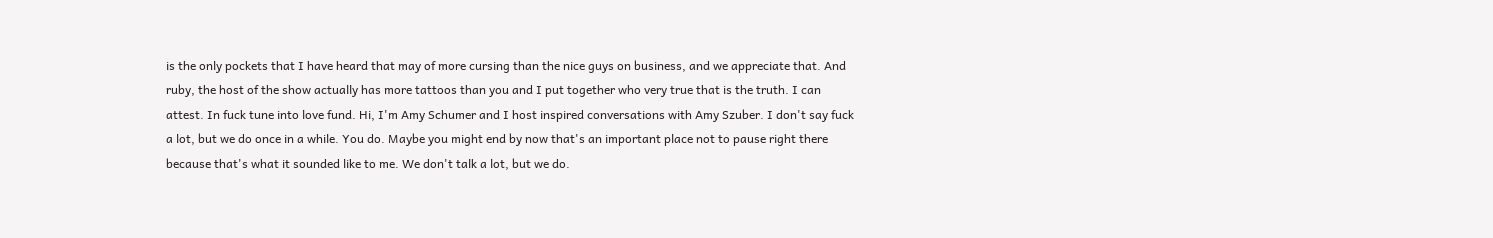is the only pockets that I have heard that may of more cursing than the nice guys on business, and we appreciate that. And ruby, the host of the show actually has more tattoos than you and I put together who very true that is the truth. I can attest. In fuck tune into love fund. Hi, I'm Amy Schumer and I host inspired conversations with Amy Szuber. I don't say fuck a lot, but we do once in a while. You do. Maybe you might end by now that's an important place not to pause right there because that's what it sounded like to me. We don't talk a lot, but we do.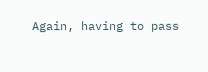Again, having to pass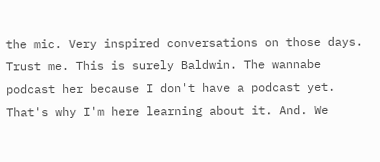the mic. Very inspired conversations on those days. Trust me. This is surely Baldwin. The wannabe podcast her because I don't have a podcast yet. That's why I'm here learning about it. And. We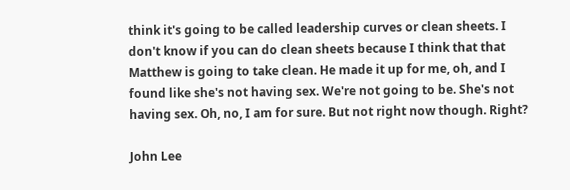think it's going to be called leadership curves or clean sheets. I don't know if you can do clean sheets because I think that that Matthew is going to take clean. He made it up for me, oh, and I found like she's not having sex. We're not going to be. She's not having sex. Oh, no, I am for sure. But not right now though. Right?

John Lee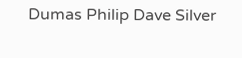Dumas Philip Dave Silver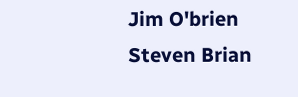Jim O'brien Steven Brian